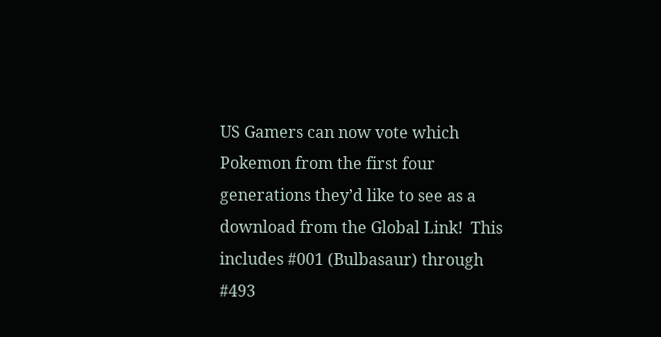US Gamers can now vote which Pokemon from the first four generations they’d like to see as a download from the Global Link!  This includes #001 (Bulbasaur) through #493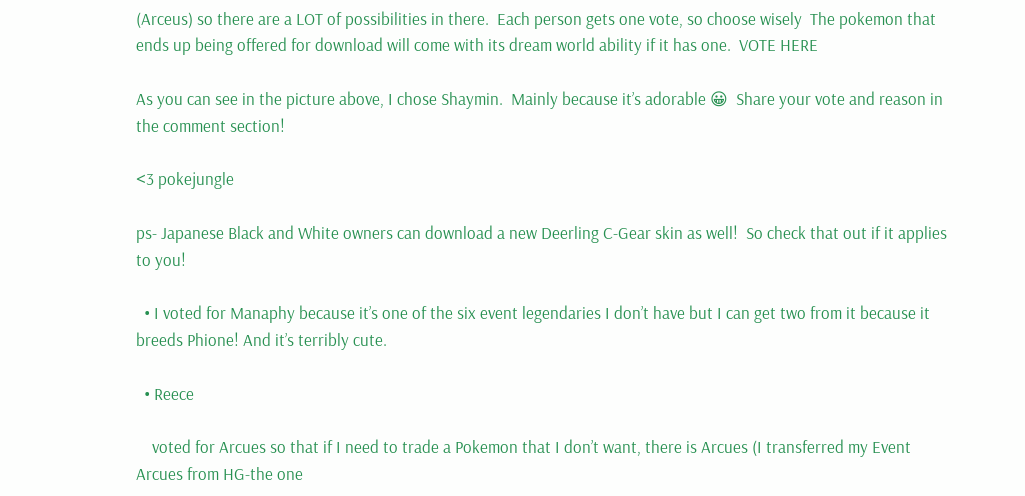(Arceus) so there are a LOT of possibilities in there.  Each person gets one vote, so choose wisely  The pokemon that ends up being offered for download will come with its dream world ability if it has one.  VOTE HERE

As you can see in the picture above, I chose Shaymin.  Mainly because it’s adorable 😀  Share your vote and reason in the comment section!

<3 pokejungle

ps- Japanese Black and White owners can download a new Deerling C-Gear skin as well!  So check that out if it applies to you!

  • I voted for Manaphy because it’s one of the six event legendaries I don’t have but I can get two from it because it breeds Phione! And it’s terribly cute.

  • Reece

    voted for Arcues so that if I need to trade a Pokemon that I don’t want, there is Arcues (I transferred my Event Arcues from HG-the one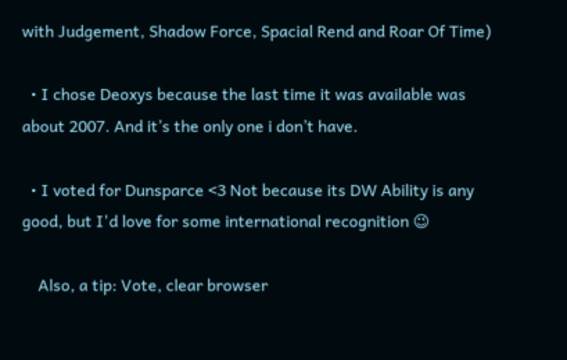with Judgement, Shadow Force, Spacial Rend and Roar Of Time)

  • I chose Deoxys because the last time it was available was about 2007. And it’s the only one i don’t have.

  • I voted for Dunsparce <3 Not because its DW Ability is any good, but I'd love for some international recognition 😉

    Also, a tip: Vote, clear browser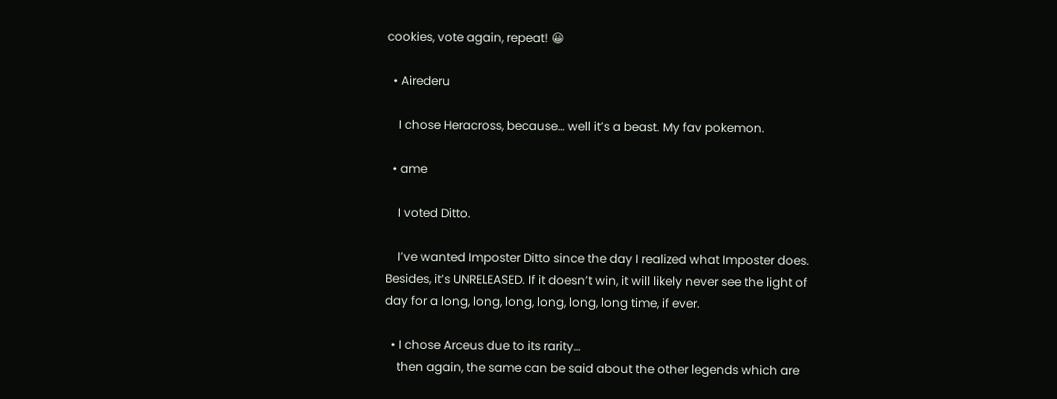cookies, vote again, repeat! 😀

  • Airederu

    I chose Heracross, because… well it’s a beast. My fav pokemon.

  • ame

    I voted Ditto.

    I’ve wanted Imposter Ditto since the day I realized what Imposter does. Besides, it’s UNRELEASED. If it doesn’t win, it will likely never see the light of day for a long, long, long, long, long, long time, if ever.

  • I chose Arceus due to its rarity…
    then again, the same can be said about the other legends which are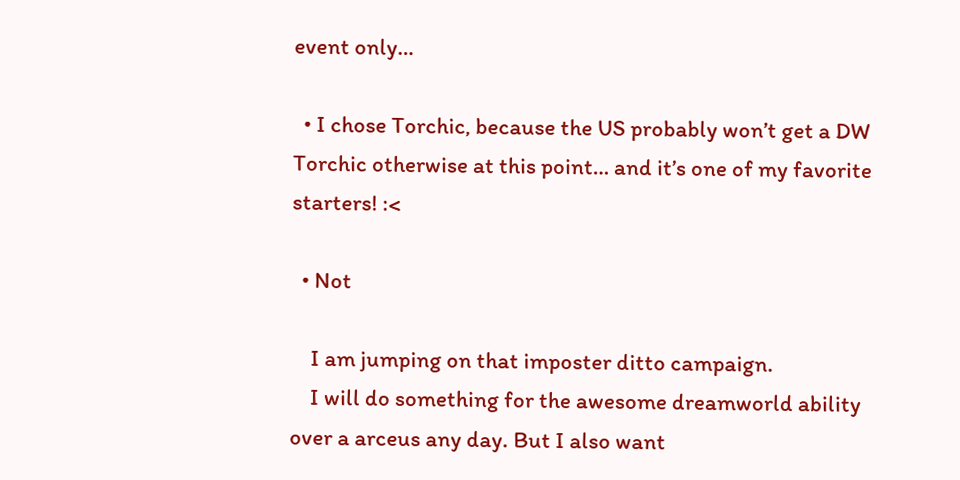event only…

  • I chose Torchic, because the US probably won’t get a DW Torchic otherwise at this point… and it’s one of my favorite starters! :<

  • Not

    I am jumping on that imposter ditto campaign.
    I will do something for the awesome dreamworld ability over a arceus any day. But I also want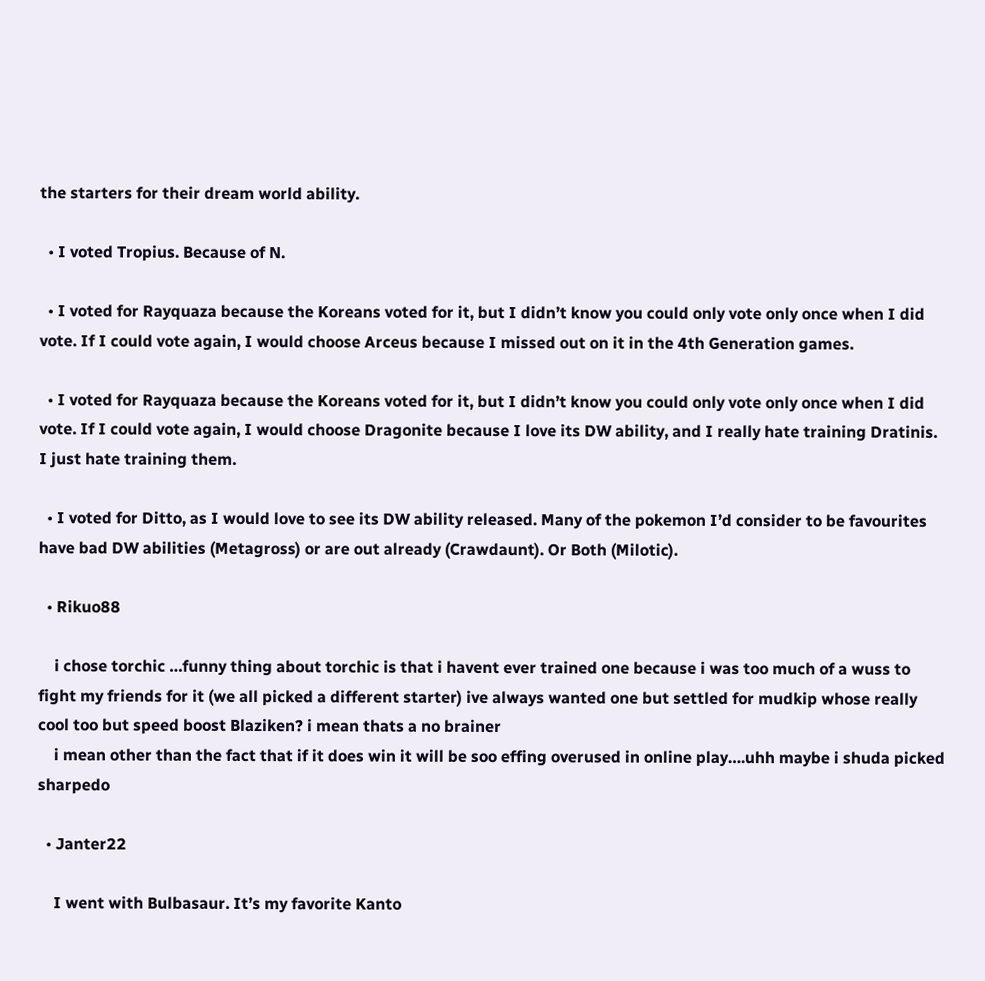the starters for their dream world ability.

  • I voted Tropius. Because of N.

  • I voted for Rayquaza because the Koreans voted for it, but I didn’t know you could only vote only once when I did vote. If I could vote again, I would choose Arceus because I missed out on it in the 4th Generation games.

  • I voted for Rayquaza because the Koreans voted for it, but I didn’t know you could only vote only once when I did vote. If I could vote again, I would choose Dragonite because I love its DW ability, and I really hate training Dratinis. I just hate training them.

  • I voted for Ditto, as I would love to see its DW ability released. Many of the pokemon I’d consider to be favourites have bad DW abilities (Metagross) or are out already (Crawdaunt). Or Both (Milotic).

  • Rikuo88

    i chose torchic …funny thing about torchic is that i havent ever trained one because i was too much of a wuss to fight my friends for it (we all picked a different starter) ive always wanted one but settled for mudkip whose really cool too but speed boost Blaziken? i mean thats a no brainer
    i mean other than the fact that if it does win it will be soo effing overused in online play….uhh maybe i shuda picked sharpedo

  • Janter22

    I went with Bulbasaur. It’s my favorite Kanto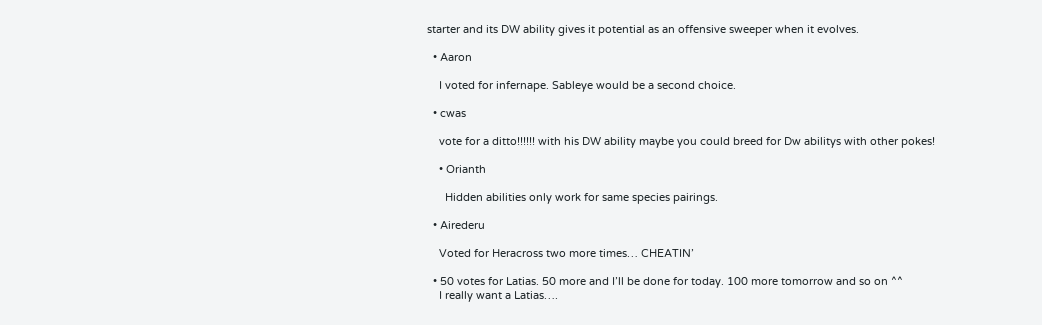starter and its DW ability gives it potential as an offensive sweeper when it evolves.

  • Aaron

    I voted for infernape. Sableye would be a second choice.

  • cwas

    vote for a ditto!!!!!! with his DW ability maybe you could breed for Dw abilitys with other pokes!

    • Orianth

      Hidden abilities only work for same species pairings.

  • Airederu

    Voted for Heracross two more times… CHEATIN’

  • 50 votes for Latias. 50 more and I’ll be done for today. 100 more tomorrow and so on ^^
    I really want a Latias….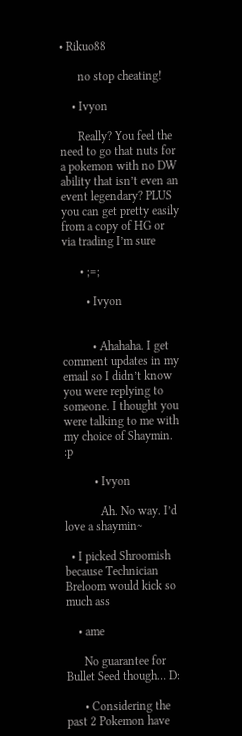• Rikuo88

      no stop cheating!

    • Ivyon

      Really? You feel the need to go that nuts for a pokemon with no DW ability that isn’t even an event legendary? PLUS you can get pretty easily from a copy of HG or via trading I’m sure

      • ;=;

        • Ivyon


          • Ahahaha. I get comment updates in my email so I didn’t know you were replying to someone. I thought you were talking to me with my choice of Shaymin. :p

          • Ivyon

            Ah. No way. I’d love a shaymin~

  • I picked Shroomish because Technician Breloom would kick so much ass

    • ame

      No guarantee for Bullet Seed though… D:

      • Considering the past 2 Pokemon have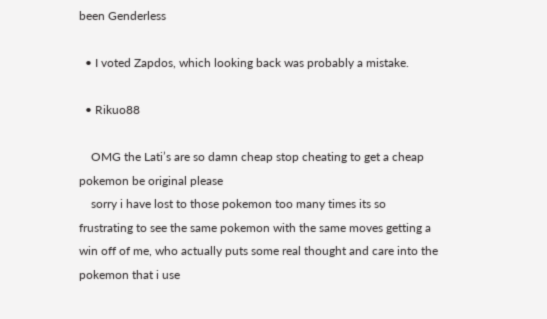been Genderless

  • I voted Zapdos, which looking back was probably a mistake.

  • Rikuo88

    OMG the Lati’s are so damn cheap stop cheating to get a cheap pokemon be original please
    sorry i have lost to those pokemon too many times its so frustrating to see the same pokemon with the same moves getting a win off of me, who actually puts some real thought and care into the pokemon that i use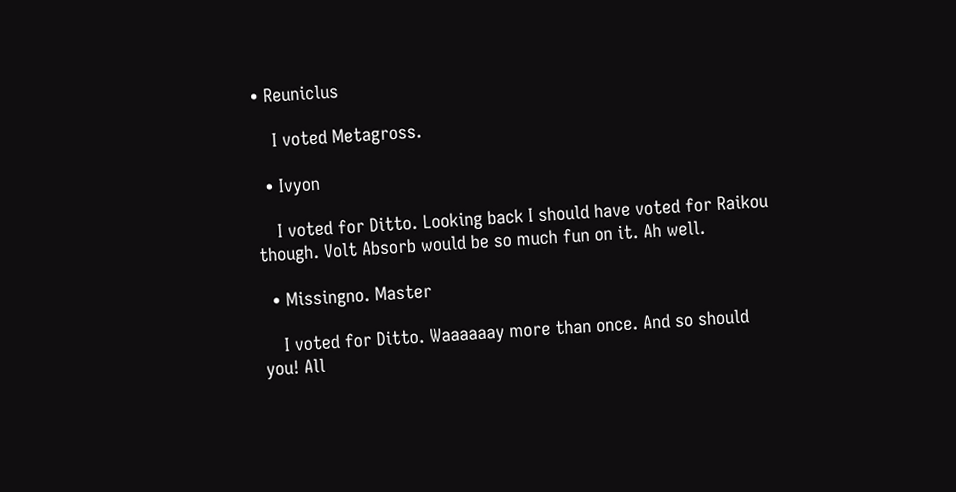• Reuniclus

    I voted Metagross.

  • Ivyon

    I voted for Ditto. Looking back I should have voted for Raikou though. Volt Absorb would be so much fun on it. Ah well.

  • Missingno. Master

    I voted for Ditto. Waaaaaay more than once. And so should you! All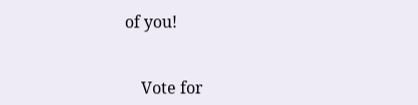of you!


    Vote for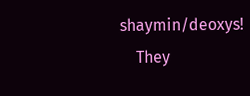shaymin/deoxys!
    They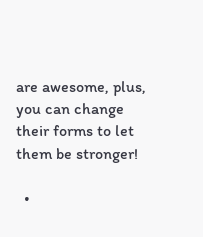are awesome, plus, you can change their forms to let them be stronger!

  •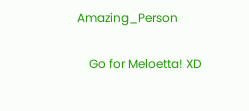Amazing_Person

    Go for Meloetta! XD